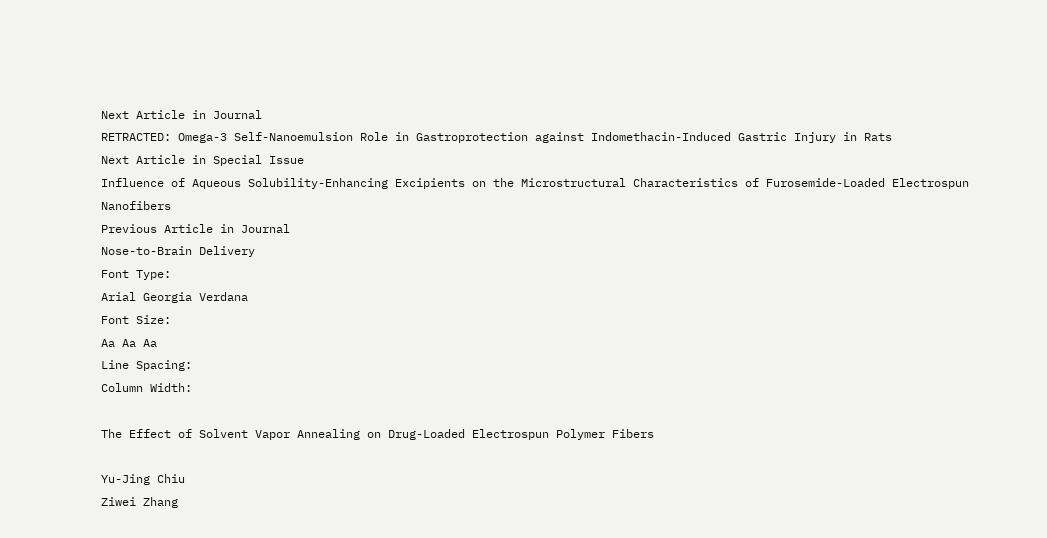Next Article in Journal
RETRACTED: Omega-3 Self-Nanoemulsion Role in Gastroprotection against Indomethacin-Induced Gastric Injury in Rats
Next Article in Special Issue
Influence of Aqueous Solubility-Enhancing Excipients on the Microstructural Characteristics of Furosemide-Loaded Electrospun Nanofibers
Previous Article in Journal
Nose-to-Brain Delivery
Font Type:
Arial Georgia Verdana
Font Size:
Aa Aa Aa
Line Spacing:
Column Width:

The Effect of Solvent Vapor Annealing on Drug-Loaded Electrospun Polymer Fibers

Yu-Jing Chiu
Ziwei Zhang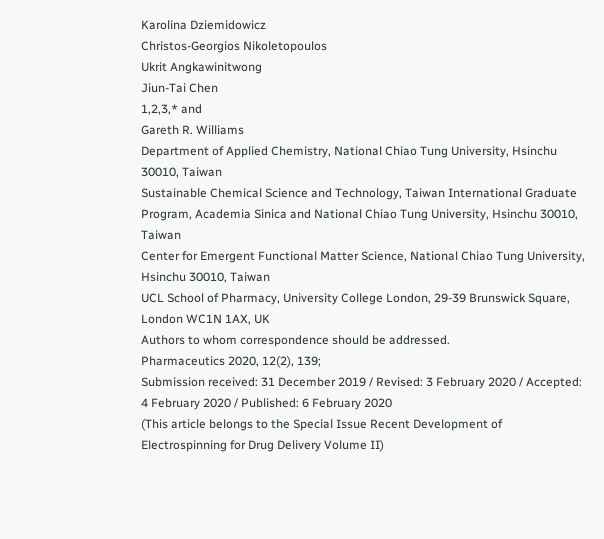Karolina Dziemidowicz
Christos-Georgios Nikoletopoulos
Ukrit Angkawinitwong
Jiun-Tai Chen
1,2,3,* and
Gareth R. Williams
Department of Applied Chemistry, National Chiao Tung University, Hsinchu 30010, Taiwan
Sustainable Chemical Science and Technology, Taiwan International Graduate Program, Academia Sinica and National Chiao Tung University, Hsinchu 30010, Taiwan
Center for Emergent Functional Matter Science, National Chiao Tung University, Hsinchu 30010, Taiwan
UCL School of Pharmacy, University College London, 29-39 Brunswick Square, London WC1N 1AX, UK
Authors to whom correspondence should be addressed.
Pharmaceutics 2020, 12(2), 139;
Submission received: 31 December 2019 / Revised: 3 February 2020 / Accepted: 4 February 2020 / Published: 6 February 2020
(This article belongs to the Special Issue Recent Development of Electrospinning for Drug Delivery Volume II)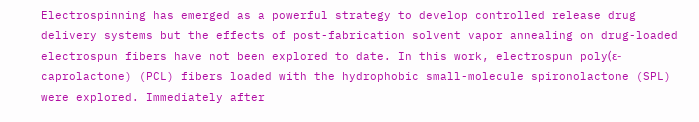Electrospinning has emerged as a powerful strategy to develop controlled release drug delivery systems but the effects of post-fabrication solvent vapor annealing on drug-loaded electrospun fibers have not been explored to date. In this work, electrospun poly(ε-caprolactone) (PCL) fibers loaded with the hydrophobic small-molecule spironolactone (SPL) were explored. Immediately after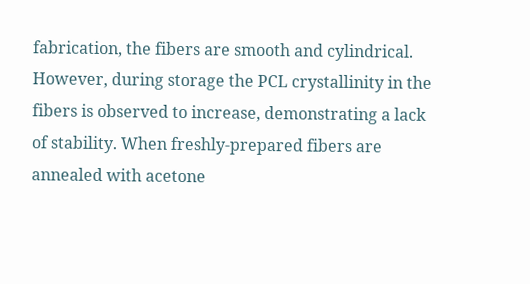fabrication, the fibers are smooth and cylindrical. However, during storage the PCL crystallinity in the fibers is observed to increase, demonstrating a lack of stability. When freshly-prepared fibers are annealed with acetone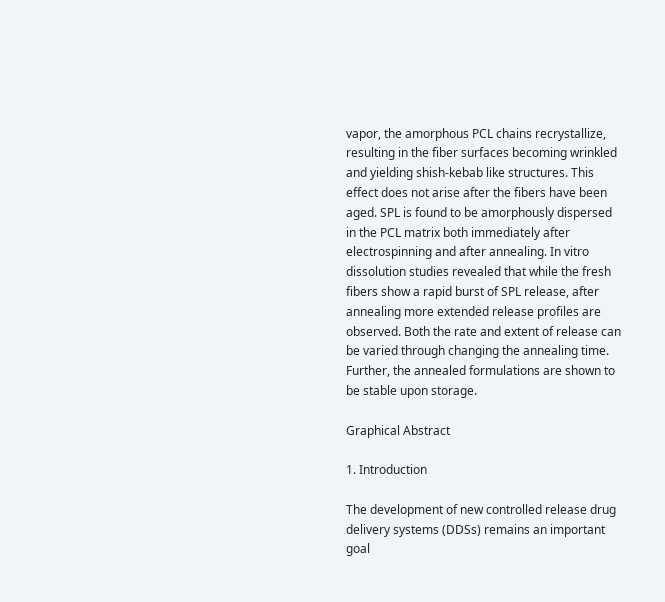vapor, the amorphous PCL chains recrystallize, resulting in the fiber surfaces becoming wrinkled and yielding shish-kebab like structures. This effect does not arise after the fibers have been aged. SPL is found to be amorphously dispersed in the PCL matrix both immediately after electrospinning and after annealing. In vitro dissolution studies revealed that while the fresh fibers show a rapid burst of SPL release, after annealing more extended release profiles are observed. Both the rate and extent of release can be varied through changing the annealing time. Further, the annealed formulations are shown to be stable upon storage.

Graphical Abstract

1. Introduction

The development of new controlled release drug delivery systems (DDSs) remains an important goal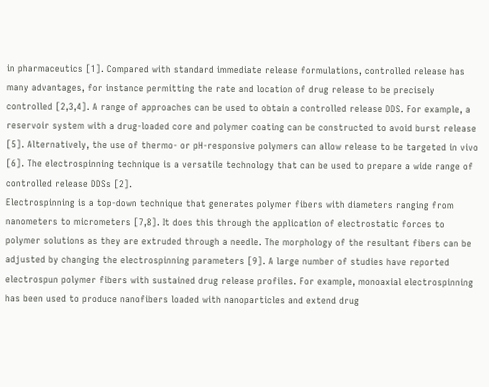in pharmaceutics [1]. Compared with standard immediate release formulations, controlled release has many advantages, for instance permitting the rate and location of drug release to be precisely controlled [2,3,4]. A range of approaches can be used to obtain a controlled release DDS. For example, a reservoir system with a drug-loaded core and polymer coating can be constructed to avoid burst release [5]. Alternatively, the use of thermo- or pH-responsive polymers can allow release to be targeted in vivo [6]. The electrospinning technique is a versatile technology that can be used to prepare a wide range of controlled release DDSs [2].
Electrospinning is a top-down technique that generates polymer fibers with diameters ranging from nanometers to micrometers [7,8]. It does this through the application of electrostatic forces to polymer solutions as they are extruded through a needle. The morphology of the resultant fibers can be adjusted by changing the electrospinning parameters [9]. A large number of studies have reported electrospun polymer fibers with sustained drug release profiles. For example, monoaxial electrospinning has been used to produce nanofibers loaded with nanoparticles and extend drug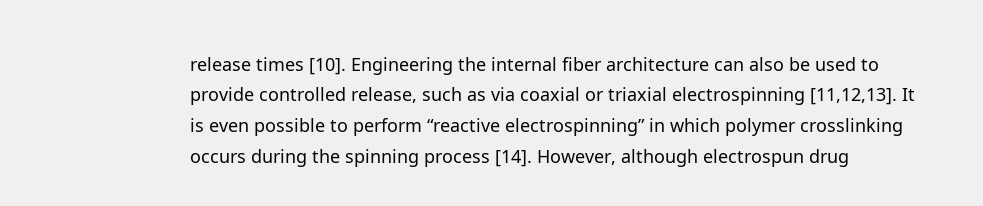release times [10]. Engineering the internal fiber architecture can also be used to provide controlled release, such as via coaxial or triaxial electrospinning [11,12,13]. It is even possible to perform “reactive electrospinning” in which polymer crosslinking occurs during the spinning process [14]. However, although electrospun drug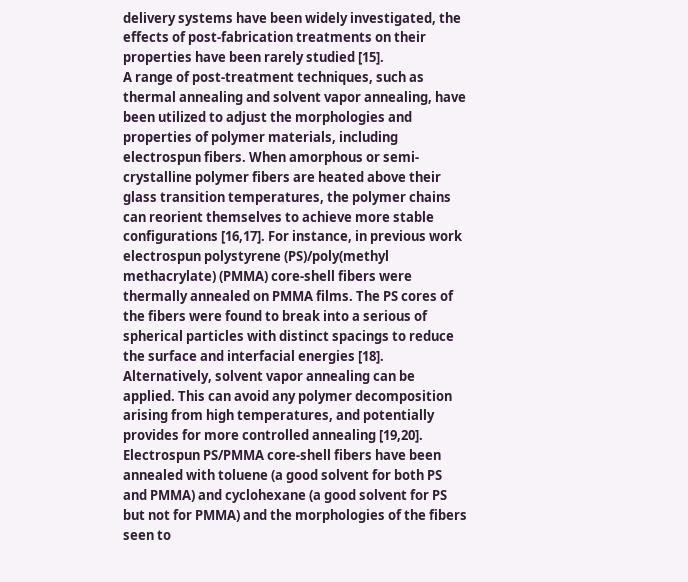delivery systems have been widely investigated, the effects of post-fabrication treatments on their properties have been rarely studied [15].
A range of post-treatment techniques, such as thermal annealing and solvent vapor annealing, have been utilized to adjust the morphologies and properties of polymer materials, including electrospun fibers. When amorphous or semi-crystalline polymer fibers are heated above their glass transition temperatures, the polymer chains can reorient themselves to achieve more stable configurations [16,17]. For instance, in previous work electrospun polystyrene (PS)/poly(methyl methacrylate) (PMMA) core-shell fibers were thermally annealed on PMMA films. The PS cores of the fibers were found to break into a serious of spherical particles with distinct spacings to reduce the surface and interfacial energies [18]. Alternatively, solvent vapor annealing can be applied. This can avoid any polymer decomposition arising from high temperatures, and potentially provides for more controlled annealing [19,20]. Electrospun PS/PMMA core-shell fibers have been annealed with toluene (a good solvent for both PS and PMMA) and cyclohexane (a good solvent for PS but not for PMMA) and the morphologies of the fibers seen to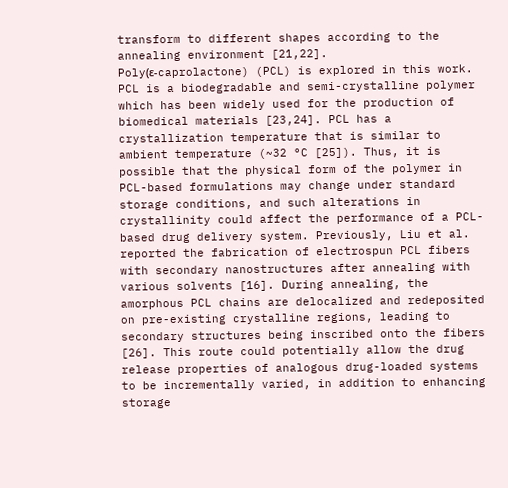transform to different shapes according to the annealing environment [21,22].
Poly(ε-caprolactone) (PCL) is explored in this work. PCL is a biodegradable and semi-crystalline polymer which has been widely used for the production of biomedical materials [23,24]. PCL has a crystallization temperature that is similar to ambient temperature (~32 °C [25]). Thus, it is possible that the physical form of the polymer in PCL-based formulations may change under standard storage conditions, and such alterations in crystallinity could affect the performance of a PCL-based drug delivery system. Previously, Liu et al. reported the fabrication of electrospun PCL fibers with secondary nanostructures after annealing with various solvents [16]. During annealing, the amorphous PCL chains are delocalized and redeposited on pre-existing crystalline regions, leading to secondary structures being inscribed onto the fibers [26]. This route could potentially allow the drug release properties of analogous drug-loaded systems to be incrementally varied, in addition to enhancing storage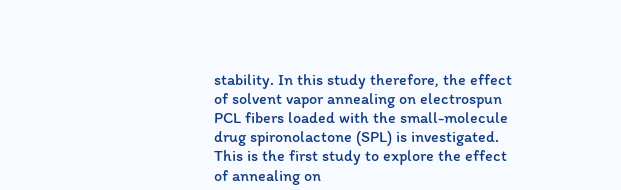stability. In this study therefore, the effect of solvent vapor annealing on electrospun PCL fibers loaded with the small-molecule drug spironolactone (SPL) is investigated. This is the first study to explore the effect of annealing on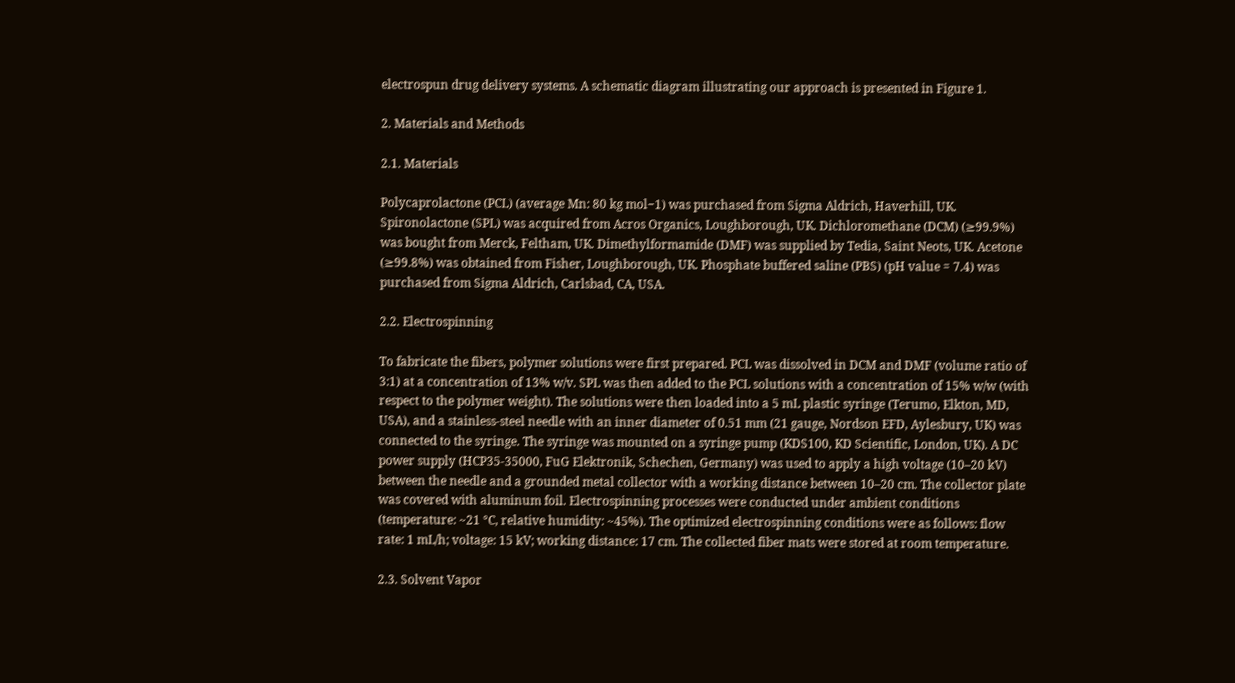electrospun drug delivery systems. A schematic diagram illustrating our approach is presented in Figure 1.

2. Materials and Methods

2.1. Materials

Polycaprolactone (PCL) (average Mn: 80 kg mol−1) was purchased from Sigma Aldrich, Haverhill, UK. Spironolactone (SPL) was acquired from Acros Organics, Loughborough, UK. Dichloromethane (DCM) (≥99.9%) was bought from Merck, Feltham, UK. Dimethylformamide (DMF) was supplied by Tedia, Saint Neots, UK. Acetone (≥99.8%) was obtained from Fisher, Loughborough, UK. Phosphate buffered saline (PBS) (pH value = 7.4) was purchased from Sigma Aldrich, Carlsbad, CA, USA.

2.2. Electrospinning

To fabricate the fibers, polymer solutions were first prepared. PCL was dissolved in DCM and DMF (volume ratio of 3:1) at a concentration of 13% w/v. SPL was then added to the PCL solutions with a concentration of 15% w/w (with respect to the polymer weight). The solutions were then loaded into a 5 mL plastic syringe (Terumo, Elkton, MD, USA), and a stainless-steel needle with an inner diameter of 0.51 mm (21 gauge, Nordson EFD, Aylesbury, UK) was connected to the syringe. The syringe was mounted on a syringe pump (KDS100, KD Scientific, London, UK). A DC power supply (HCP35-35000, FuG Elektronik, Schechen, Germany) was used to apply a high voltage (10–20 kV) between the needle and a grounded metal collector with a working distance between 10–20 cm. The collector plate was covered with aluminum foil. Electrospinning processes were conducted under ambient conditions (temperature: ~21 °C, relative humidity: ~45%). The optimized electrospinning conditions were as follows: flow rate: 1 mL/h; voltage: 15 kV; working distance: 17 cm. The collected fiber mats were stored at room temperature.

2.3. Solvent Vapor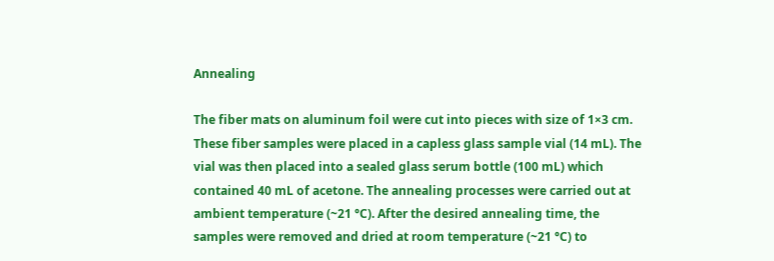Annealing

The fiber mats on aluminum foil were cut into pieces with size of 1×3 cm. These fiber samples were placed in a capless glass sample vial (14 mL). The vial was then placed into a sealed glass serum bottle (100 mL) which contained 40 mL of acetone. The annealing processes were carried out at ambient temperature (~21 °C). After the desired annealing time, the samples were removed and dried at room temperature (~21 °C) to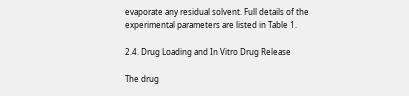evaporate any residual solvent. Full details of the experimental parameters are listed in Table 1.

2.4. Drug Loading and In Vitro Drug Release

The drug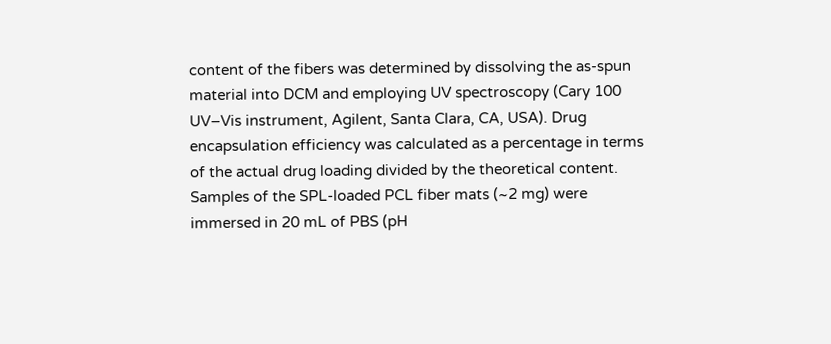content of the fibers was determined by dissolving the as-spun material into DCM and employing UV spectroscopy (Cary 100 UV–Vis instrument, Agilent, Santa Clara, CA, USA). Drug encapsulation efficiency was calculated as a percentage in terms of the actual drug loading divided by the theoretical content. Samples of the SPL-loaded PCL fiber mats (~2 mg) were immersed in 20 mL of PBS (pH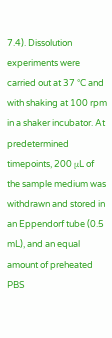7.4). Dissolution experiments were carried out at 37 °C and with shaking at 100 rpm in a shaker incubator. At predetermined timepoints, 200 μL of the sample medium was withdrawn and stored in an Eppendorf tube (0.5 mL), and an equal amount of preheated PBS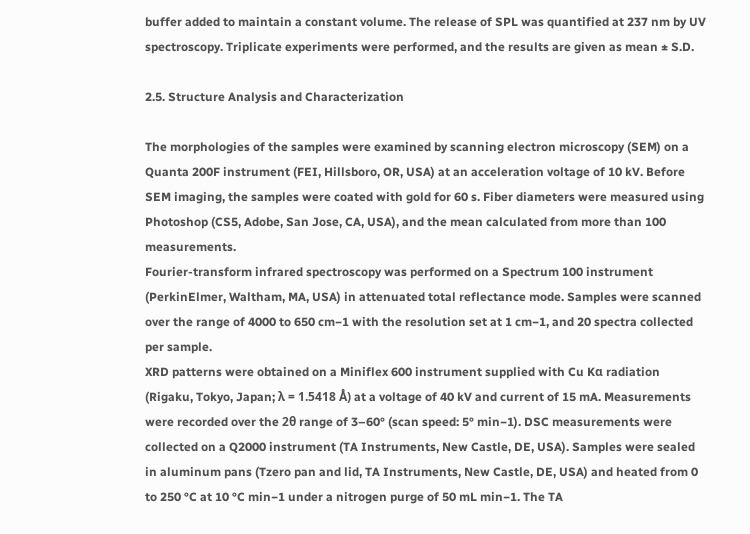buffer added to maintain a constant volume. The release of SPL was quantified at 237 nm by UV spectroscopy. Triplicate experiments were performed, and the results are given as mean ± S.D.

2.5. Structure Analysis and Characterization

The morphologies of the samples were examined by scanning electron microscopy (SEM) on a Quanta 200F instrument (FEI, Hillsboro, OR, USA) at an acceleration voltage of 10 kV. Before SEM imaging, the samples were coated with gold for 60 s. Fiber diameters were measured using Photoshop (CS5, Adobe, San Jose, CA, USA), and the mean calculated from more than 100 measurements.
Fourier-transform infrared spectroscopy was performed on a Spectrum 100 instrument (PerkinElmer, Waltham, MA, USA) in attenuated total reflectance mode. Samples were scanned over the range of 4000 to 650 cm−1 with the resolution set at 1 cm−1, and 20 spectra collected per sample.
XRD patterns were obtained on a Miniflex 600 instrument supplied with Cu Kα radiation (Rigaku, Tokyo, Japan; λ = 1.5418 Å) at a voltage of 40 kV and current of 15 mA. Measurements were recorded over the 2θ range of 3–60° (scan speed: 5° min−1). DSC measurements were collected on a Q2000 instrument (TA Instruments, New Castle, DE, USA). Samples were sealed in aluminum pans (Tzero pan and lid, TA Instruments, New Castle, DE, USA) and heated from 0 to 250 °C at 10 °C min−1 under a nitrogen purge of 50 mL min−1. The TA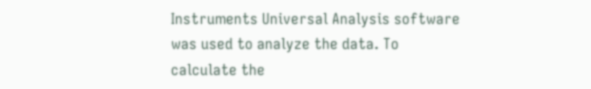Instruments Universal Analysis software was used to analyze the data. To calculate the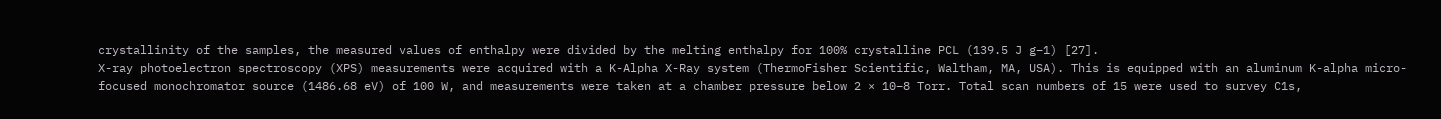crystallinity of the samples, the measured values of enthalpy were divided by the melting enthalpy for 100% crystalline PCL (139.5 J g−1) [27].
X-ray photoelectron spectroscopy (XPS) measurements were acquired with a K-Alpha X-Ray system (ThermoFisher Scientific, Waltham, MA, USA). This is equipped with an aluminum K-alpha micro-focused monochromator source (1486.68 eV) of 100 W, and measurements were taken at a chamber pressure below 2 × 10−8 Torr. Total scan numbers of 15 were used to survey C1s,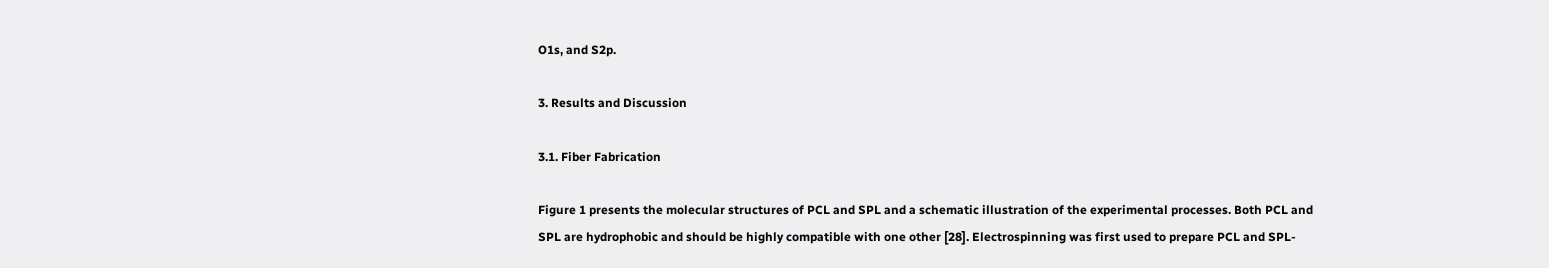O1s, and S2p.

3. Results and Discussion

3.1. Fiber Fabrication

Figure 1 presents the molecular structures of PCL and SPL and a schematic illustration of the experimental processes. Both PCL and SPL are hydrophobic and should be highly compatible with one other [28]. Electrospinning was first used to prepare PCL and SPL-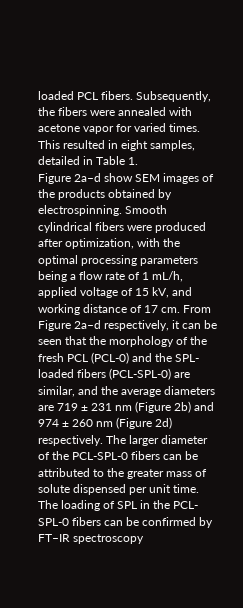loaded PCL fibers. Subsequently, the fibers were annealed with acetone vapor for varied times. This resulted in eight samples, detailed in Table 1.
Figure 2a–d show SEM images of the products obtained by electrospinning. Smooth cylindrical fibers were produced after optimization, with the optimal processing parameters being a flow rate of 1 mL/h, applied voltage of 15 kV, and working distance of 17 cm. From Figure 2a–d respectively, it can be seen that the morphology of the fresh PCL (PCL-0) and the SPL-loaded fibers (PCL-SPL-0) are similar, and the average diameters are 719 ± 231 nm (Figure 2b) and 974 ± 260 nm (Figure 2d) respectively. The larger diameter of the PCL-SPL-0 fibers can be attributed to the greater mass of solute dispensed per unit time.
The loading of SPL in the PCL-SPL-0 fibers can be confirmed by FT–IR spectroscopy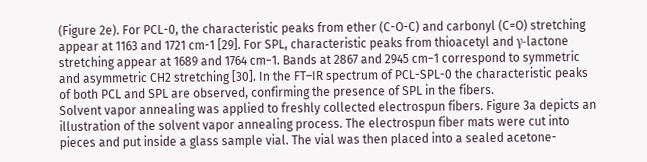(Figure 2e). For PCL-0, the characteristic peaks from ether (C-O-C) and carbonyl (C=O) stretching appear at 1163 and 1721 cm-1 [29]. For SPL, characteristic peaks from thioacetyl and γ-lactone stretching appear at 1689 and 1764 cm−1. Bands at 2867 and 2945 cm−1 correspond to symmetric and asymmetric CH2 stretching [30]. In the FT–IR spectrum of PCL-SPL-0 the characteristic peaks of both PCL and SPL are observed, confirming the presence of SPL in the fibers.
Solvent vapor annealing was applied to freshly collected electrospun fibers. Figure 3a depicts an illustration of the solvent vapor annealing process. The electrospun fiber mats were cut into pieces and put inside a glass sample vial. The vial was then placed into a sealed acetone-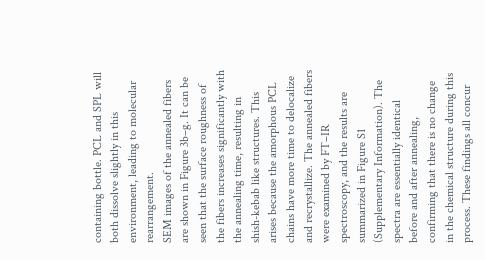containing bottle. PCL and SPL will both dissolve slightly in this environment, leading to molecular rearrangement.
SEM images of the annealed fibers are shown in Figure 3b–g. It can be seen that the surface roughness of the fibers increases significantly with the annealing time, resulting in shish-kebab like structures. This arises because the amorphous PCL chains have more time to delocalize and recrystallize. The annealed fibers were examined by FT–IR spectroscopy, and the results are summarized in Figure S1 (Supplementary Information). The spectra are essentially identical before and after annealing, confirming that there is no change in the chemical structure during this process. These findings all concur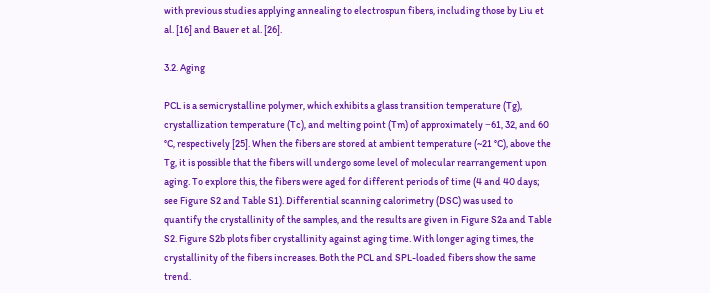with previous studies applying annealing to electrospun fibers, including those by Liu et al. [16] and Bauer et al. [26].

3.2. Aging

PCL is a semicrystalline polymer, which exhibits a glass transition temperature (Tg), crystallization temperature (Tc), and melting point (Tm) of approximately −61, 32, and 60 °C, respectively [25]. When the fibers are stored at ambient temperature (~21 °C), above the Tg, it is possible that the fibers will undergo some level of molecular rearrangement upon aging. To explore this, the fibers were aged for different periods of time (4 and 40 days; see Figure S2 and Table S1). Differential scanning calorimetry (DSC) was used to quantify the crystallinity of the samples, and the results are given in Figure S2a and Table S2. Figure S2b plots fiber crystallinity against aging time. With longer aging times, the crystallinity of the fibers increases. Both the PCL and SPL-loaded fibers show the same trend.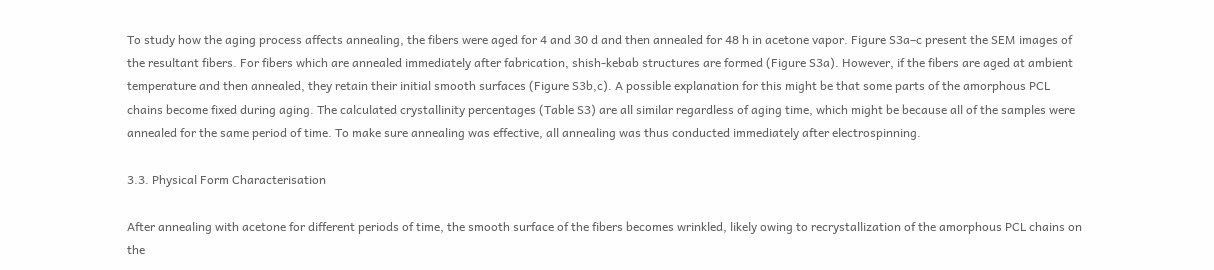To study how the aging process affects annealing, the fibers were aged for 4 and 30 d and then annealed for 48 h in acetone vapor. Figure S3a–c present the SEM images of the resultant fibers. For fibers which are annealed immediately after fabrication, shish-kebab structures are formed (Figure S3a). However, if the fibers are aged at ambient temperature and then annealed, they retain their initial smooth surfaces (Figure S3b,c). A possible explanation for this might be that some parts of the amorphous PCL chains become fixed during aging. The calculated crystallinity percentages (Table S3) are all similar regardless of aging time, which might be because all of the samples were annealed for the same period of time. To make sure annealing was effective, all annealing was thus conducted immediately after electrospinning.

3.3. Physical Form Characterisation

After annealing with acetone for different periods of time, the smooth surface of the fibers becomes wrinkled, likely owing to recrystallization of the amorphous PCL chains on the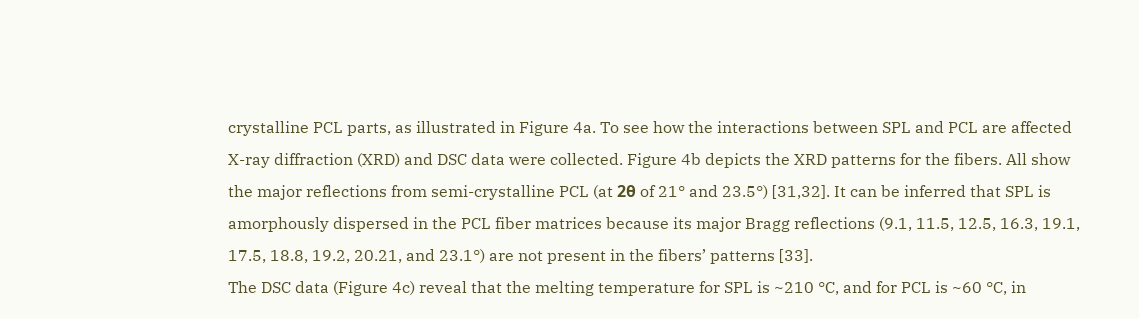crystalline PCL parts, as illustrated in Figure 4a. To see how the interactions between SPL and PCL are affected X-ray diffraction (XRD) and DSC data were collected. Figure 4b depicts the XRD patterns for the fibers. All show the major reflections from semi-crystalline PCL (at 2θ of 21° and 23.5°) [31,32]. It can be inferred that SPL is amorphously dispersed in the PCL fiber matrices because its major Bragg reflections (9.1, 11.5, 12.5, 16.3, 19.1, 17.5, 18.8, 19.2, 20.21, and 23.1°) are not present in the fibers’ patterns [33].
The DSC data (Figure 4c) reveal that the melting temperature for SPL is ~210 °C, and for PCL is ~60 °C, in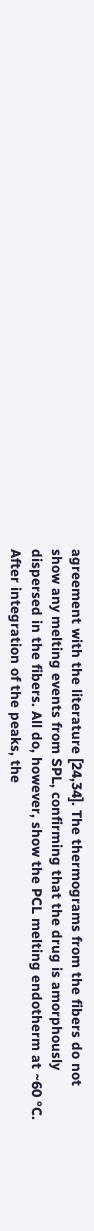agreement with the literature [24,34]. The thermograms from the fibers do not show any melting events from SPL, confirming that the drug is amorphously dispersed in the fibers. All do, however, show the PCL melting endotherm at ~60 °C. After integration of the peaks, the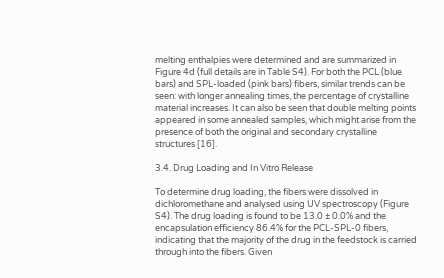melting enthalpies were determined and are summarized in Figure 4d (full details are in Table S4). For both the PCL (blue bars) and SPL-loaded (pink bars) fibers, similar trends can be seen: with longer annealing times, the percentage of crystalline material increases. It can also be seen that double melting points appeared in some annealed samples, which might arise from the presence of both the original and secondary crystalline structures [16].

3.4. Drug Loading and In Vitro Release

To determine drug loading, the fibers were dissolved in dichloromethane and analysed using UV spectroscopy (Figure S4). The drug loading is found to be 13.0 ± 0.0% and the encapsulation efficiency 86.4% for the PCL-SPL-0 fibers, indicating that the majority of the drug in the feedstock is carried through into the fibers. Given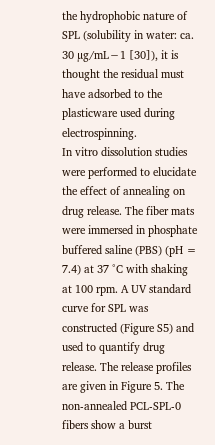the hydrophobic nature of SPL (solubility in water: ca. 30 µg/mL−1 [30]), it is thought the residual must have adsorbed to the plasticware used during electrospinning.
In vitro dissolution studies were performed to elucidate the effect of annealing on drug release. The fiber mats were immersed in phosphate buffered saline (PBS) (pH = 7.4) at 37 °C with shaking at 100 rpm. A UV standard curve for SPL was constructed (Figure S5) and used to quantify drug release. The release profiles are given in Figure 5. The non-annealed PCL-SPL-0 fibers show a burst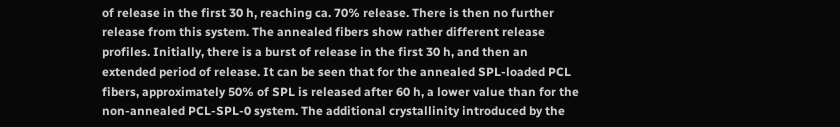of release in the first 30 h, reaching ca. 70% release. There is then no further release from this system. The annealed fibers show rather different release profiles. Initially, there is a burst of release in the first 30 h, and then an extended period of release. It can be seen that for the annealed SPL-loaded PCL fibers, approximately 50% of SPL is released after 60 h, a lower value than for the non-annealed PCL-SPL-0 system. The additional crystallinity introduced by the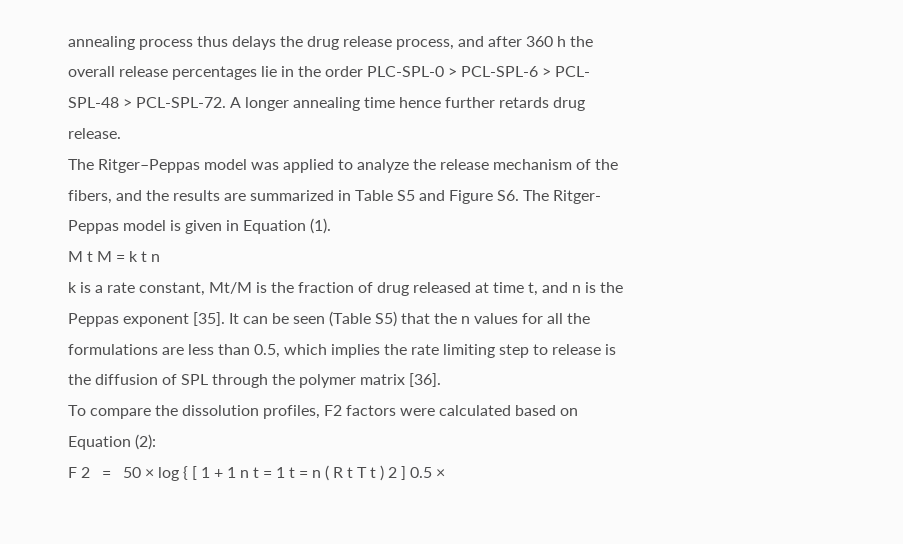annealing process thus delays the drug release process, and after 360 h the overall release percentages lie in the order PLC-SPL-0 > PCL-SPL-6 > PCL-SPL-48 > PCL-SPL-72. A longer annealing time hence further retards drug release.
The Ritger–Peppas model was applied to analyze the release mechanism of the fibers, and the results are summarized in Table S5 and Figure S6. The Ritger-Peppas model is given in Equation (1).
M t M = k t n
k is a rate constant, Mt/M is the fraction of drug released at time t, and n is the Peppas exponent [35]. It can be seen (Table S5) that the n values for all the formulations are less than 0.5, which implies the rate limiting step to release is the diffusion of SPL through the polymer matrix [36].
To compare the dissolution profiles, F2 factors were calculated based on Equation (2):
F 2   =   50 × log { [ 1 + 1 n t = 1 t = n ( R t T t ) 2 ] 0.5 ×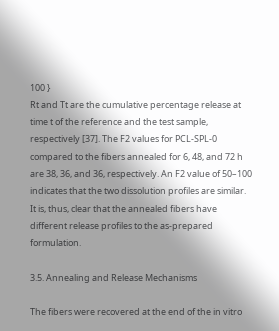100 }
Rt and Tt are the cumulative percentage release at time t of the reference and the test sample, respectively [37]. The F2 values for PCL-SPL-0 compared to the fibers annealed for 6, 48, and 72 h are 38, 36, and 36, respectively. An F2 value of 50–100 indicates that the two dissolution profiles are similar. It is, thus, clear that the annealed fibers have different release profiles to the as-prepared formulation.

3.5. Annealing and Release Mechanisms

The fibers were recovered at the end of the in vitro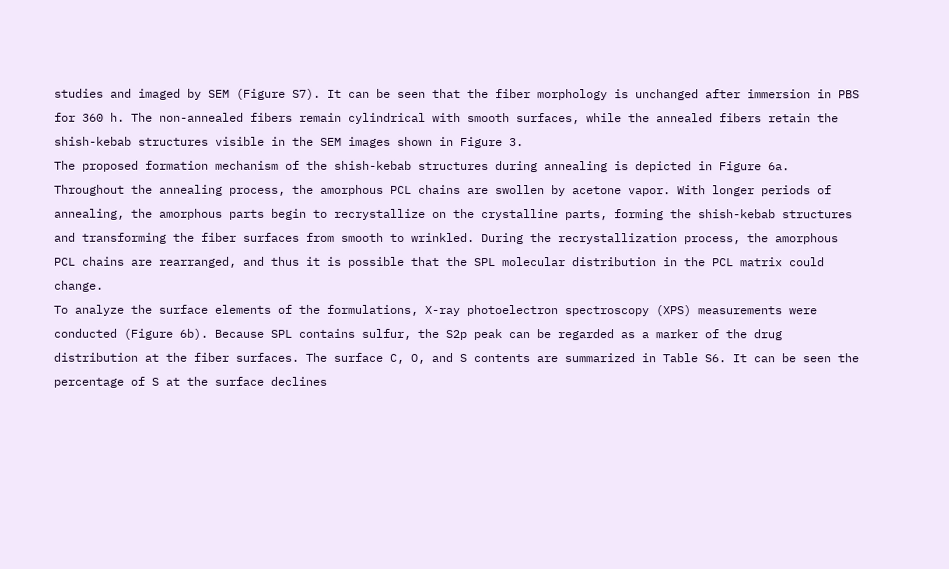studies and imaged by SEM (Figure S7). It can be seen that the fiber morphology is unchanged after immersion in PBS for 360 h. The non-annealed fibers remain cylindrical with smooth surfaces, while the annealed fibers retain the shish-kebab structures visible in the SEM images shown in Figure 3.
The proposed formation mechanism of the shish-kebab structures during annealing is depicted in Figure 6a. Throughout the annealing process, the amorphous PCL chains are swollen by acetone vapor. With longer periods of annealing, the amorphous parts begin to recrystallize on the crystalline parts, forming the shish-kebab structures and transforming the fiber surfaces from smooth to wrinkled. During the recrystallization process, the amorphous PCL chains are rearranged, and thus it is possible that the SPL molecular distribution in the PCL matrix could change.
To analyze the surface elements of the formulations, X-ray photoelectron spectroscopy (XPS) measurements were conducted (Figure 6b). Because SPL contains sulfur, the S2p peak can be regarded as a marker of the drug distribution at the fiber surfaces. The surface C, O, and S contents are summarized in Table S6. It can be seen the percentage of S at the surface declines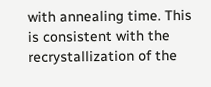with annealing time. This is consistent with the recrystallization of the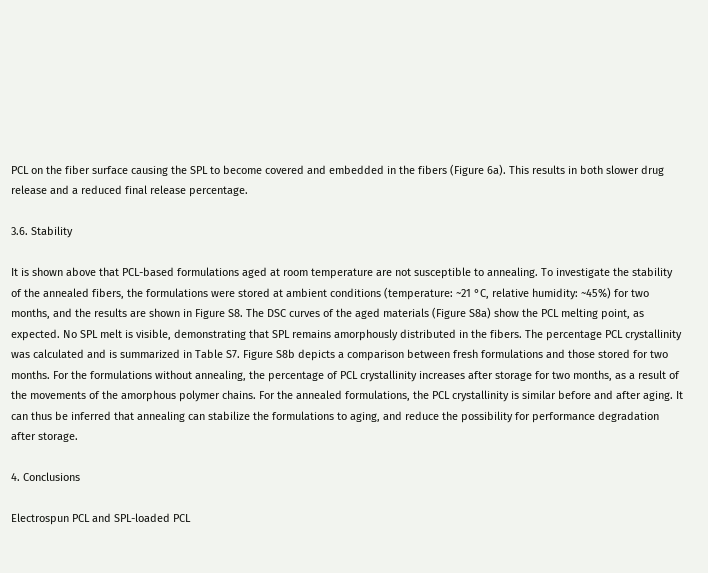PCL on the fiber surface causing the SPL to become covered and embedded in the fibers (Figure 6a). This results in both slower drug release and a reduced final release percentage.

3.6. Stability

It is shown above that PCL-based formulations aged at room temperature are not susceptible to annealing. To investigate the stability of the annealed fibers, the formulations were stored at ambient conditions (temperature: ~21 °C, relative humidity: ~45%) for two months, and the results are shown in Figure S8. The DSC curves of the aged materials (Figure S8a) show the PCL melting point, as expected. No SPL melt is visible, demonstrating that SPL remains amorphously distributed in the fibers. The percentage PCL crystallinity was calculated and is summarized in Table S7. Figure S8b depicts a comparison between fresh formulations and those stored for two months. For the formulations without annealing, the percentage of PCL crystallinity increases after storage for two months, as a result of the movements of the amorphous polymer chains. For the annealed formulations, the PCL crystallinity is similar before and after aging. It can thus be inferred that annealing can stabilize the formulations to aging, and reduce the possibility for performance degradation after storage.

4. Conclusions

Electrospun PCL and SPL-loaded PCL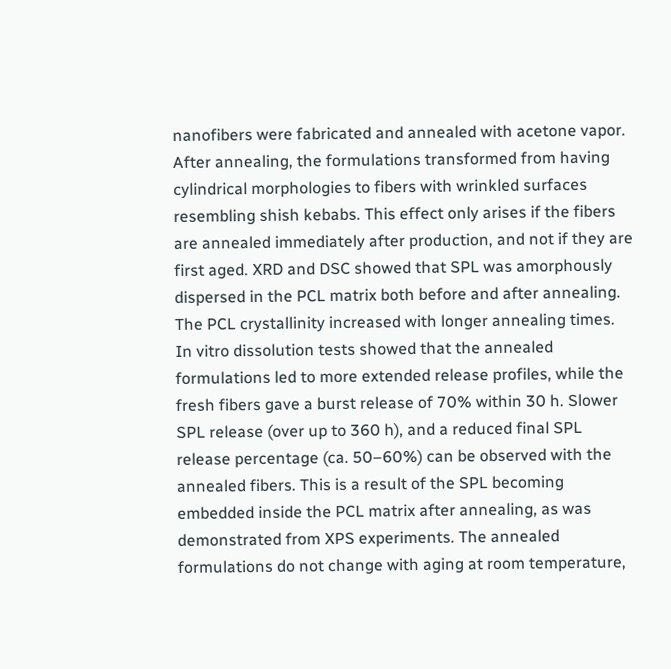nanofibers were fabricated and annealed with acetone vapor. After annealing, the formulations transformed from having cylindrical morphologies to fibers with wrinkled surfaces resembling shish kebabs. This effect only arises if the fibers are annealed immediately after production, and not if they are first aged. XRD and DSC showed that SPL was amorphously dispersed in the PCL matrix both before and after annealing. The PCL crystallinity increased with longer annealing times.
In vitro dissolution tests showed that the annealed formulations led to more extended release profiles, while the fresh fibers gave a burst release of 70% within 30 h. Slower SPL release (over up to 360 h), and a reduced final SPL release percentage (ca. 50–60%) can be observed with the annealed fibers. This is a result of the SPL becoming embedded inside the PCL matrix after annealing, as was demonstrated from XPS experiments. The annealed formulations do not change with aging at room temperature,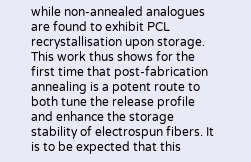while non-annealed analogues are found to exhibit PCL recrystallisation upon storage. This work thus shows for the first time that post-fabrication annealing is a potent route to both tune the release profile and enhance the storage stability of electrospun fibers. It is to be expected that this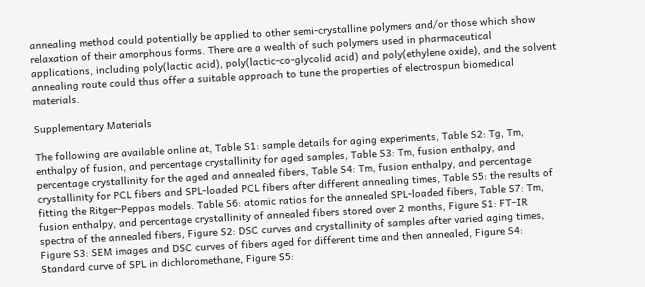annealing method could potentially be applied to other semi-crystalline polymers and/or those which show relaxation of their amorphous forms. There are a wealth of such polymers used in pharmaceutical applications, including poly(lactic acid), poly(lactic-co-glycolid acid) and poly(ethylene oxide), and the solvent annealing route could thus offer a suitable approach to tune the properties of electrospun biomedical materials.

Supplementary Materials

The following are available online at, Table S1: sample details for aging experiments, Table S2: Tg, Tm, enthalpy of fusion, and percentage crystallinity for aged samples, Table S3: Tm, fusion enthalpy, and percentage crystallinity for the aged and annealed fibers, Table S4: Tm, fusion enthalpy, and percentage crystallinity for PCL fibers and SPL-loaded PCL fibers after different annealing times, Table S5: the results of fitting the Ritger-Peppas models. Table S6: atomic ratios for the annealed SPL-loaded fibers, Table S7: Tm, fusion enthalpy, and percentage crystallinity of annealed fibers stored over 2 months, Figure S1: FT–IR spectra of the annealed fibers, Figure S2: DSC curves and crystallinity of samples after varied aging times, Figure S3: SEM images and DSC curves of fibers aged for different time and then annealed, Figure S4: Standard curve of SPL in dichloromethane, Figure S5: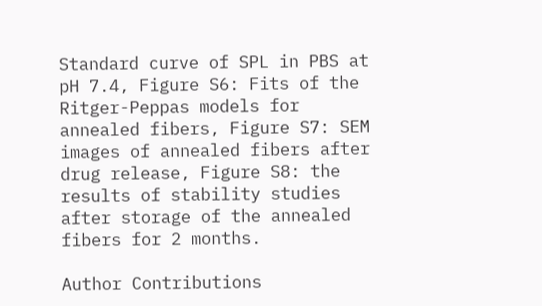Standard curve of SPL in PBS at pH 7.4, Figure S6: Fits of the Ritger-Peppas models for annealed fibers, Figure S7: SEM images of annealed fibers after drug release, Figure S8: the results of stability studies after storage of the annealed fibers for 2 months.

Author Contributions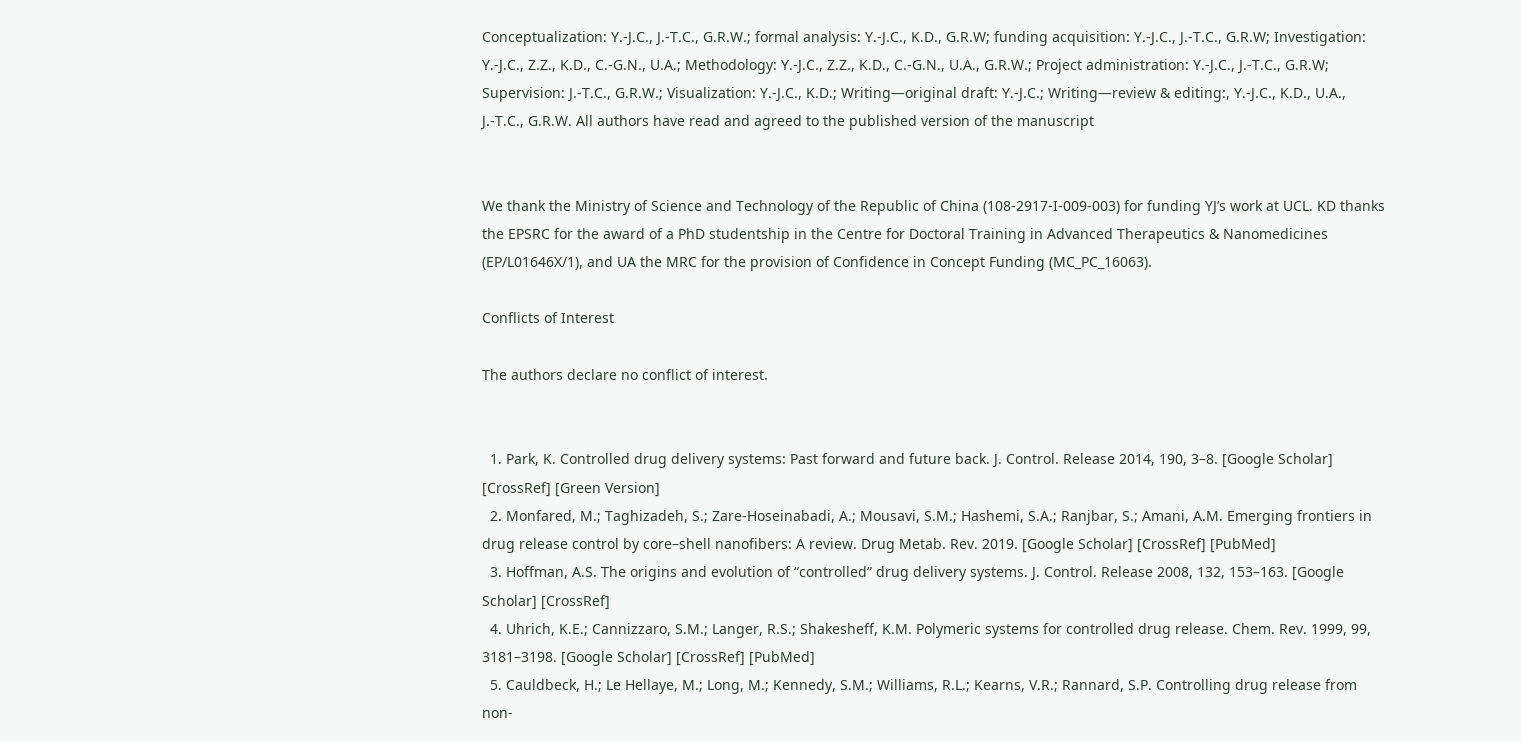Conceptualization: Y.-J.C., J.-T.C., G.R.W.; formal analysis: Y.-J.C., K.D., G.R.W; funding acquisition: Y.-J.C., J.-T.C., G.R.W; Investigation: Y.-J.C., Z.Z., K.D., C.-G.N., U.A.; Methodology: Y.-J.C., Z.Z., K.D., C.-G.N., U.A., G.R.W.; Project administration: Y.-J.C., J.-T.C., G.R.W; Supervision: J.-T.C., G.R.W.; Visualization: Y.-J.C., K.D.; Writing—original draft: Y.-J.C.; Writing—review & editing:, Y.-J.C., K.D., U.A., J.-T.C., G.R.W. All authors have read and agreed to the published version of the manuscript


We thank the Ministry of Science and Technology of the Republic of China (108-2917-I-009-003) for funding YJ’s work at UCL. KD thanks the EPSRC for the award of a PhD studentship in the Centre for Doctoral Training in Advanced Therapeutics & Nanomedicines (EP/L01646X/1), and UA the MRC for the provision of Confidence in Concept Funding (MC_PC_16063).

Conflicts of Interest

The authors declare no conflict of interest.


  1. Park, K. Controlled drug delivery systems: Past forward and future back. J. Control. Release 2014, 190, 3–8. [Google Scholar] [CrossRef] [Green Version]
  2. Monfared, M.; Taghizadeh, S.; Zare-Hoseinabadi, A.; Mousavi, S.M.; Hashemi, S.A.; Ranjbar, S.; Amani, A.M. Emerging frontiers in drug release control by core–shell nanofibers: A review. Drug Metab. Rev. 2019. [Google Scholar] [CrossRef] [PubMed]
  3. Hoffman, A.S. The origins and evolution of “controlled” drug delivery systems. J. Control. Release 2008, 132, 153–163. [Google Scholar] [CrossRef]
  4. Uhrich, K.E.; Cannizzaro, S.M.; Langer, R.S.; Shakesheff, K.M. Polymeric systems for controlled drug release. Chem. Rev. 1999, 99, 3181–3198. [Google Scholar] [CrossRef] [PubMed]
  5. Cauldbeck, H.; Le Hellaye, M.; Long, M.; Kennedy, S.M.; Williams, R.L.; Kearns, V.R.; Rannard, S.P. Controlling drug release from non-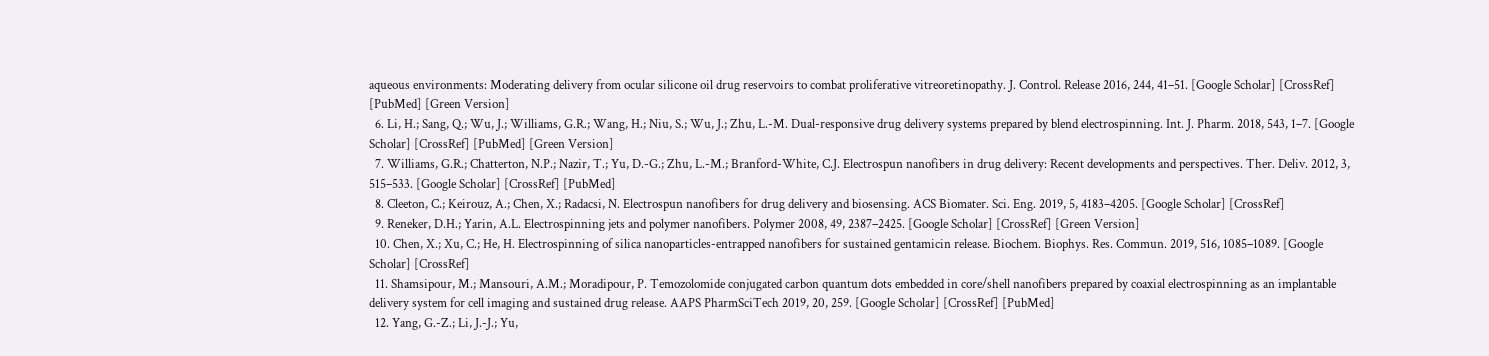aqueous environments: Moderating delivery from ocular silicone oil drug reservoirs to combat proliferative vitreoretinopathy. J. Control. Release 2016, 244, 41–51. [Google Scholar] [CrossRef] [PubMed] [Green Version]
  6. Li, H.; Sang, Q.; Wu, J.; Williams, G.R.; Wang, H.; Niu, S.; Wu, J.; Zhu, L.-M. Dual-responsive drug delivery systems prepared by blend electrospinning. Int. J. Pharm. 2018, 543, 1–7. [Google Scholar] [CrossRef] [PubMed] [Green Version]
  7. Williams, G.R.; Chatterton, N.P.; Nazir, T.; Yu, D.-G.; Zhu, L.-M.; Branford-White, C.J. Electrospun nanofibers in drug delivery: Recent developments and perspectives. Ther. Deliv. 2012, 3, 515–533. [Google Scholar] [CrossRef] [PubMed]
  8. Cleeton, C.; Keirouz, A.; Chen, X.; Radacsi, N. Electrospun nanofibers for drug delivery and biosensing. ACS Biomater. Sci. Eng. 2019, 5, 4183–4205. [Google Scholar] [CrossRef]
  9. Reneker, D.H.; Yarin, A.L. Electrospinning jets and polymer nanofibers. Polymer 2008, 49, 2387–2425. [Google Scholar] [CrossRef] [Green Version]
  10. Chen, X.; Xu, C.; He, H. Electrospinning of silica nanoparticles-entrapped nanofibers for sustained gentamicin release. Biochem. Biophys. Res. Commun. 2019, 516, 1085–1089. [Google Scholar] [CrossRef]
  11. Shamsipour, M.; Mansouri, A.M.; Moradipour, P. Temozolomide conjugated carbon quantum dots embedded in core/shell nanofibers prepared by coaxial electrospinning as an implantable delivery system for cell imaging and sustained drug release. AAPS PharmSciTech 2019, 20, 259. [Google Scholar] [CrossRef] [PubMed]
  12. Yang, G.-Z.; Li, J.-J.; Yu,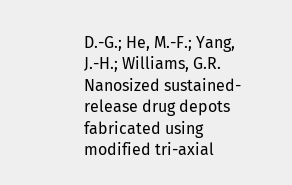D.-G.; He, M.-F.; Yang, J.-H.; Williams, G.R. Nanosized sustained-release drug depots fabricated using modified tri-axial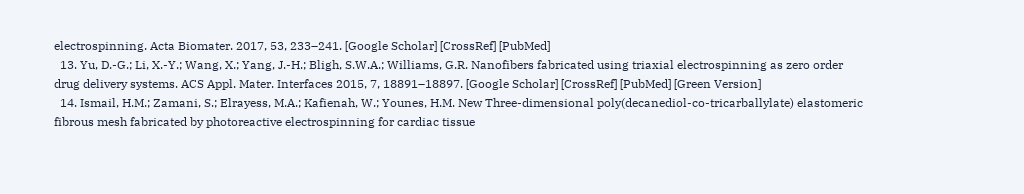electrospinning. Acta Biomater. 2017, 53, 233–241. [Google Scholar] [CrossRef] [PubMed]
  13. Yu, D.-G.; Li, X.-Y.; Wang, X.; Yang, J.-H.; Bligh, S.W.A.; Williams, G.R. Nanofibers fabricated using triaxial electrospinning as zero order drug delivery systems. ACS Appl. Mater. Interfaces 2015, 7, 18891–18897. [Google Scholar] [CrossRef] [PubMed] [Green Version]
  14. Ismail, H.M.; Zamani, S.; Elrayess, M.A.; Kafienah, W.; Younes, H.M. New Three-dimensional poly(decanediol-co-tricarballylate) elastomeric fibrous mesh fabricated by photoreactive electrospinning for cardiac tissue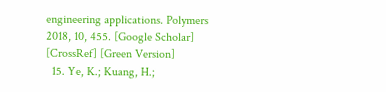engineering applications. Polymers 2018, 10, 455. [Google Scholar] [CrossRef] [Green Version]
  15. Ye, K.; Kuang, H.;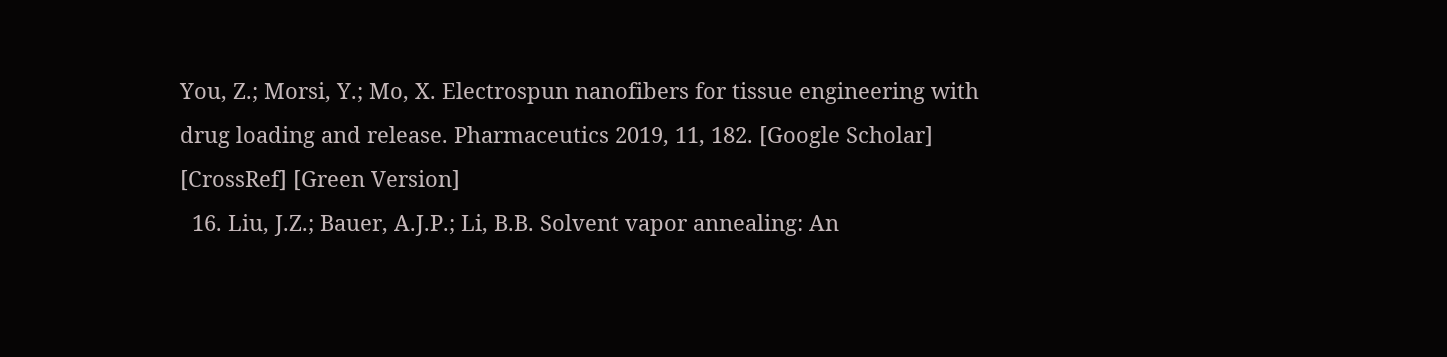You, Z.; Morsi, Y.; Mo, X. Electrospun nanofibers for tissue engineering with drug loading and release. Pharmaceutics 2019, 11, 182. [Google Scholar] [CrossRef] [Green Version]
  16. Liu, J.Z.; Bauer, A.J.P.; Li, B.B. Solvent vapor annealing: An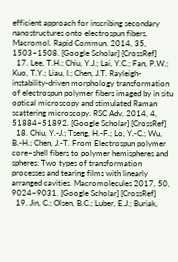efficient approach for inscribing secondary nanostructures onto electrospun fibers. Macromol. Rapid Commun. 2014, 35, 1503–1508. [Google Scholar] [CrossRef]
  17. Lee, T.H.; Chiu, Y.J.; Lai, Y.C.; Fan, P.W.; Kuo, T.Y.; Liau, I.; Chen, J.T. Rayleigh-instability-driven morphology transformation of electrospun polymer fibers imaged by in situ optical microscopy and stimulated Raman scattering microscopy. RSC Adv. 2014, 4, 51884–51892. [Google Scholar] [CrossRef]
  18. Chiu, Y.-J.; Tseng, H.-F.; Lo, Y.-C.; Wu, B.-H.; Chen, J.-T. From Electrospun polymer core–shell fibers to polymer hemispheres and spheres: Two types of transformation processes and tearing films with linearly arranged cavities. Macromolecules 2017, 50, 9024–9031. [Google Scholar] [CrossRef]
  19. Jin, C.; Olsen, B.C.; Luber, E.J.; Buriak,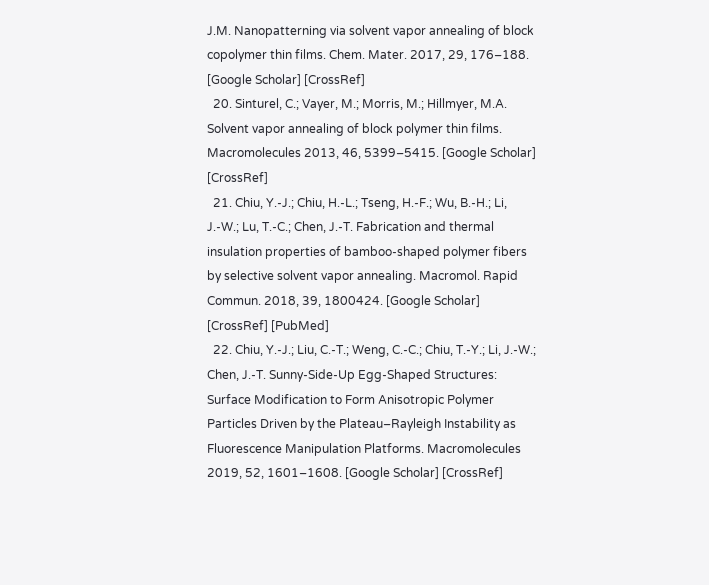J.M. Nanopatterning via solvent vapor annealing of block copolymer thin films. Chem. Mater. 2017, 29, 176–188. [Google Scholar] [CrossRef]
  20. Sinturel, C.; Vayer, M.; Morris, M.; Hillmyer, M.A. Solvent vapor annealing of block polymer thin films. Macromolecules 2013, 46, 5399–5415. [Google Scholar] [CrossRef]
  21. Chiu, Y.-J.; Chiu, H.-L.; Tseng, H.-F.; Wu, B.-H.; Li, J.-W.; Lu, T.-C.; Chen, J.-T. Fabrication and thermal insulation properties of bamboo-shaped polymer fibers by selective solvent vapor annealing. Macromol. Rapid Commun. 2018, 39, 1800424. [Google Scholar] [CrossRef] [PubMed]
  22. Chiu, Y.-J.; Liu, C.-T.; Weng, C.-C.; Chiu, T.-Y.; Li, J.-W.; Chen, J.-T. Sunny-Side-Up Egg-Shaped Structures: Surface Modification to Form Anisotropic Polymer Particles Driven by the Plateau–Rayleigh Instability as Fluorescence Manipulation Platforms. Macromolecules 2019, 52, 1601–1608. [Google Scholar] [CrossRef]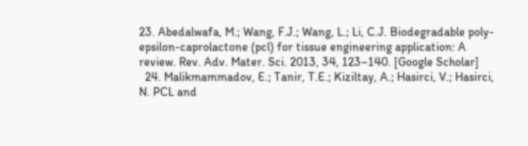23. Abedalwafa, M.; Wang, F.J.; Wang, L.; Li, C.J. Biodegradable poly-epsilon-caprolactone (pcl) for tissue engineering application: A review. Rev. Adv. Mater. Sci. 2013, 34, 123–140. [Google Scholar]
  24. Malikmammadov, E.; Tanir, T.E.; Kiziltay, A.; Hasirci, V.; Hasirci, N. PCL and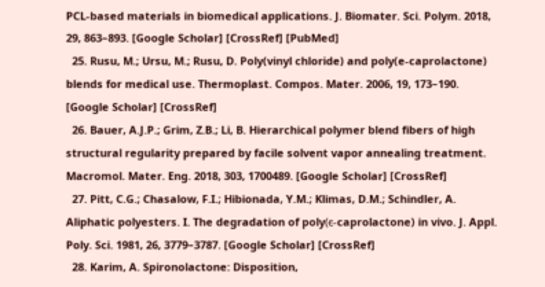PCL-based materials in biomedical applications. J. Biomater. Sci. Polym. 2018, 29, 863–893. [Google Scholar] [CrossRef] [PubMed]
  25. Rusu, M.; Ursu, M.; Rusu, D. Poly(vinyl chloride) and poly(e-caprolactone) blends for medical use. Thermoplast. Compos. Mater. 2006, 19, 173–190. [Google Scholar] [CrossRef]
  26. Bauer, A.J.P.; Grim, Z.B.; Li, B. Hierarchical polymer blend fibers of high structural regularity prepared by facile solvent vapor annealing treatment. Macromol. Mater. Eng. 2018, 303, 1700489. [Google Scholar] [CrossRef]
  27. Pitt, C.G.; Chasalow, F.I.; Hibionada, Y.M.; Klimas, D.M.; Schindler, A. Aliphatic polyesters. I. The degradation of poly(ϵ-caprolactone) in vivo. J. Appl. Poly. Sci. 1981, 26, 3779–3787. [Google Scholar] [CrossRef]
  28. Karim, A. Spironolactone: Disposition,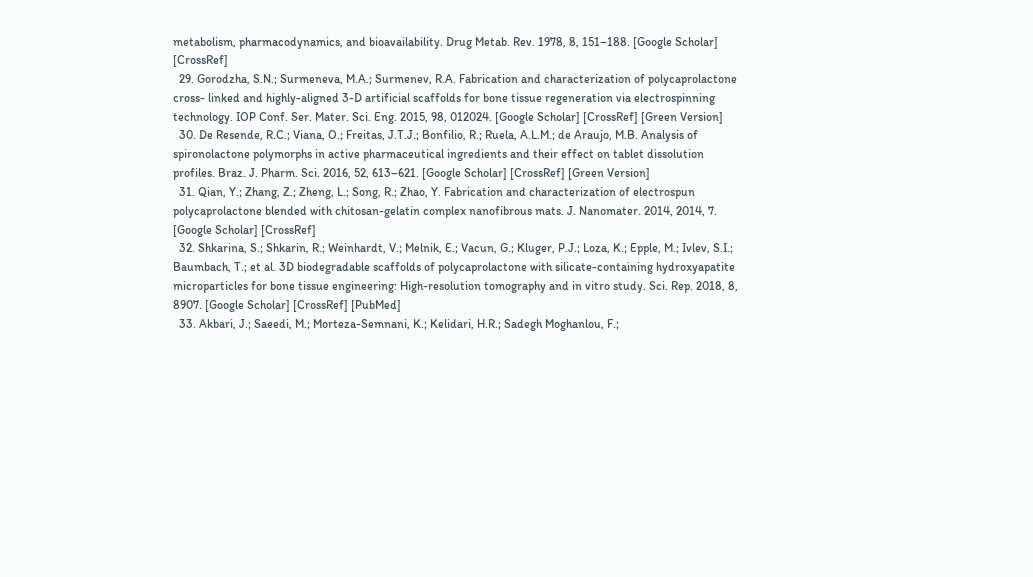metabolism, pharmacodynamics, and bioavailability. Drug Metab. Rev. 1978, 8, 151–188. [Google Scholar] [CrossRef]
  29. Gorodzha, S.N.; Surmeneva, M.A.; Surmenev, R.A. Fabrication and characterization of polycaprolactone cross- linked and highly-aligned 3-D artificial scaffolds for bone tissue regeneration via electrospinning technology. IOP Conf. Ser. Mater. Sci. Eng. 2015, 98, 012024. [Google Scholar] [CrossRef] [Green Version]
  30. De Resende, R.C.; Viana, O.; Freitas, J.T.J.; Bonfilio, R.; Ruela, A.L.M.; de Araujo, M.B. Analysis of spironolactone polymorphs in active pharmaceutical ingredients and their effect on tablet dissolution profiles. Braz. J. Pharm. Sci. 2016, 52, 613–621. [Google Scholar] [CrossRef] [Green Version]
  31. Qian, Y.; Zhang, Z.; Zheng, L.; Song, R.; Zhao, Y. Fabrication and characterization of electrospun polycaprolactone blended with chitosan-gelatin complex nanofibrous mats. J. Nanomater. 2014, 2014, 7. [Google Scholar] [CrossRef]
  32. Shkarina, S.; Shkarin, R.; Weinhardt, V.; Melnik, E.; Vacun, G.; Kluger, P.J.; Loza, K.; Epple, M.; Ivlev, S.I.; Baumbach, T.; et al. 3D biodegradable scaffolds of polycaprolactone with silicate-containing hydroxyapatite microparticles for bone tissue engineering: High-resolution tomography and in vitro study. Sci. Rep. 2018, 8, 8907. [Google Scholar] [CrossRef] [PubMed]
  33. Akbari, J.; Saeedi, M.; Morteza-Semnani, K.; Kelidari, H.R.; Sadegh Moghanlou, F.;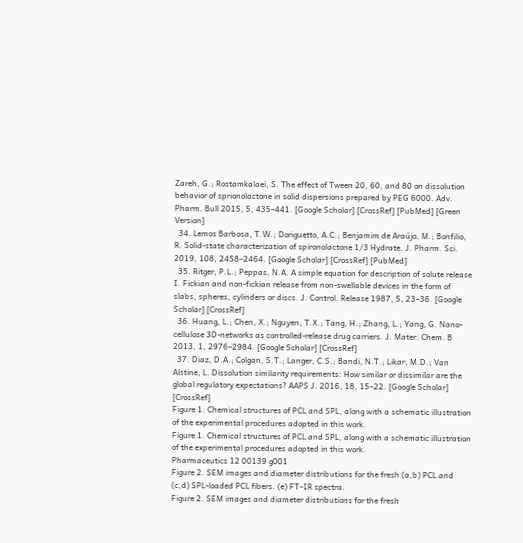Zareh, G.; Rostamkalaei, S. The effect of Tween 20, 60, and 80 on dissolution behavior of sprionolactone in solid dispersions prepared by PEG 6000. Adv. Pharm. Bull 2015, 5, 435–441. [Google Scholar] [CrossRef] [PubMed] [Green Version]
  34. Lemos Barbosa, T.W.; Doriguetto, A.C.; Benjamim de Araújo, M.; Bonfilio, R. Solid-state characterization of spironolactone 1/3 Hydrate. J. Pharm. Sci. 2019, 108, 2458–2464. [Google Scholar] [CrossRef] [PubMed]
  35. Ritger, P.L.; Peppas, N.A. A simple equation for description of solute release I. Fickian and non-fickian release from non-swellable devices in the form of slabs, spheres, cylinders or discs. J. Control. Release 1987, 5, 23–36. [Google Scholar] [CrossRef]
  36. Huang, L.; Chen, X.; Nguyen, T.X.; Tang, H.; Zhang, L.; Yang, G. Nano-cellulose 3D-networks as controlled-release drug carriers. J. Mater. Chem. B 2013, 1, 2976–2984. [Google Scholar] [CrossRef]
  37. Diaz, D.A.; Colgan, S.T.; Langer, C.S.; Bandi, N.T.; Likar, M.D.; Van Alstine, L. Dissolution similarity requirements: How similar or dissimilar are the global regulatory expectations? AAPS J. 2016, 18, 15–22. [Google Scholar] [CrossRef]
Figure 1. Chemical structures of PCL and SPL, along with a schematic illustration of the experimental procedures adopted in this work.
Figure 1. Chemical structures of PCL and SPL, along with a schematic illustration of the experimental procedures adopted in this work.
Pharmaceutics 12 00139 g001
Figure 2. SEM images and diameter distributions for the fresh (a,b) PCL and (c,d) SPL-loaded PCL fibers. (e) FT–IR spectra.
Figure 2. SEM images and diameter distributions for the fresh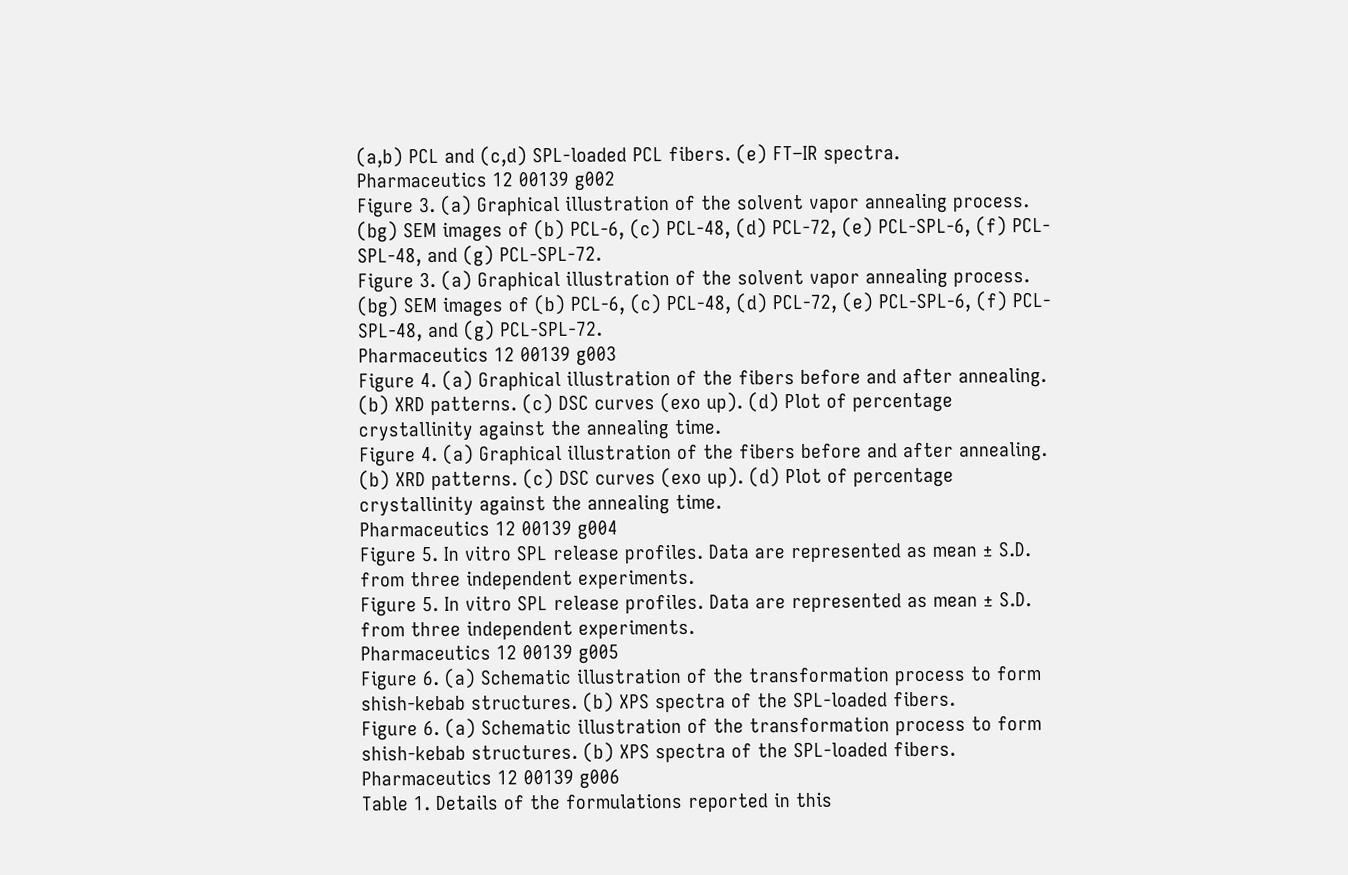(a,b) PCL and (c,d) SPL-loaded PCL fibers. (e) FT–IR spectra.
Pharmaceutics 12 00139 g002
Figure 3. (a) Graphical illustration of the solvent vapor annealing process. (bg) SEM images of (b) PCL-6, (c) PCL-48, (d) PCL-72, (e) PCL-SPL-6, (f) PCL-SPL-48, and (g) PCL-SPL-72.
Figure 3. (a) Graphical illustration of the solvent vapor annealing process. (bg) SEM images of (b) PCL-6, (c) PCL-48, (d) PCL-72, (e) PCL-SPL-6, (f) PCL-SPL-48, and (g) PCL-SPL-72.
Pharmaceutics 12 00139 g003
Figure 4. (a) Graphical illustration of the fibers before and after annealing. (b) XRD patterns. (c) DSC curves (exo up). (d) Plot of percentage crystallinity against the annealing time.
Figure 4. (a) Graphical illustration of the fibers before and after annealing. (b) XRD patterns. (c) DSC curves (exo up). (d) Plot of percentage crystallinity against the annealing time.
Pharmaceutics 12 00139 g004
Figure 5. In vitro SPL release profiles. Data are represented as mean ± S.D. from three independent experiments.
Figure 5. In vitro SPL release profiles. Data are represented as mean ± S.D. from three independent experiments.
Pharmaceutics 12 00139 g005
Figure 6. (a) Schematic illustration of the transformation process to form shish-kebab structures. (b) XPS spectra of the SPL-loaded fibers.
Figure 6. (a) Schematic illustration of the transformation process to form shish-kebab structures. (b) XPS spectra of the SPL-loaded fibers.
Pharmaceutics 12 00139 g006
Table 1. Details of the formulations reported in this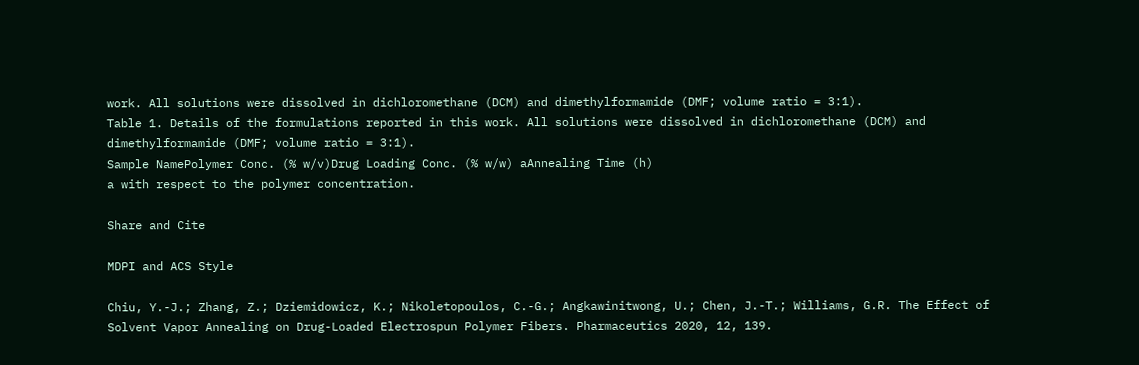work. All solutions were dissolved in dichloromethane (DCM) and dimethylformamide (DMF; volume ratio = 3:1).
Table 1. Details of the formulations reported in this work. All solutions were dissolved in dichloromethane (DCM) and dimethylformamide (DMF; volume ratio = 3:1).
Sample NamePolymer Conc. (% w/v)Drug Loading Conc. (% w/w) aAnnealing Time (h)
a with respect to the polymer concentration.

Share and Cite

MDPI and ACS Style

Chiu, Y.-J.; Zhang, Z.; Dziemidowicz, K.; Nikoletopoulos, C.-G.; Angkawinitwong, U.; Chen, J.-T.; Williams, G.R. The Effect of Solvent Vapor Annealing on Drug-Loaded Electrospun Polymer Fibers. Pharmaceutics 2020, 12, 139.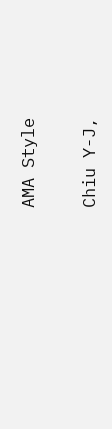AMA Style

Chiu Y-J,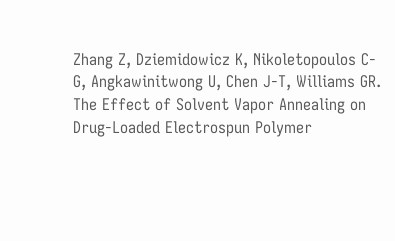Zhang Z, Dziemidowicz K, Nikoletopoulos C-G, Angkawinitwong U, Chen J-T, Williams GR. The Effect of Solvent Vapor Annealing on Drug-Loaded Electrospun Polymer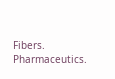Fibers. Pharmaceutics.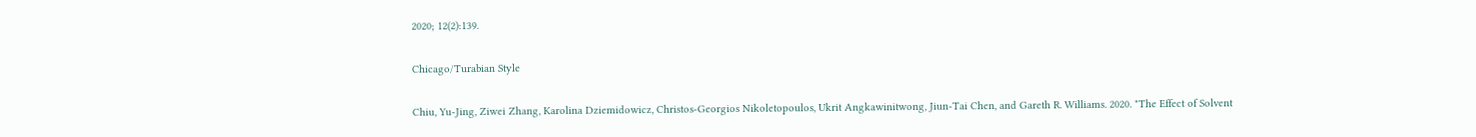2020; 12(2):139.

Chicago/Turabian Style

Chiu, Yu-Jing, Ziwei Zhang, Karolina Dziemidowicz, Christos-Georgios Nikoletopoulos, Ukrit Angkawinitwong, Jiun-Tai Chen, and Gareth R. Williams. 2020. "The Effect of Solvent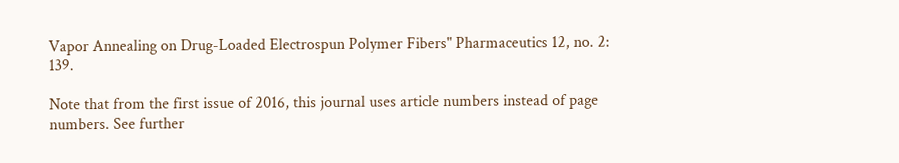Vapor Annealing on Drug-Loaded Electrospun Polymer Fibers" Pharmaceutics 12, no. 2: 139.

Note that from the first issue of 2016, this journal uses article numbers instead of page numbers. See further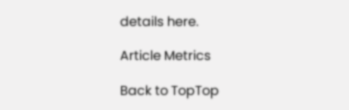details here.

Article Metrics

Back to TopTop